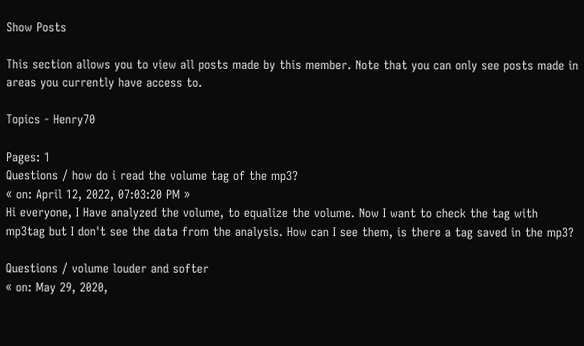Show Posts

This section allows you to view all posts made by this member. Note that you can only see posts made in areas you currently have access to.

Topics - Henry70

Pages: 1
Questions / how do i read the volume tag of the mp3?
« on: April 12, 2022, 07:03:20 PM »
Hi everyone, I Have analyzed the volume, to equalize the volume. Now I want to check the tag with mp3tag but I don't see the data from the analysis. How can I see them, is there a tag saved in the mp3?

Questions / volume louder and softer
« on: May 29, 2020,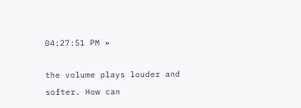04:27:51 PM »

the volume plays louder and softer. How can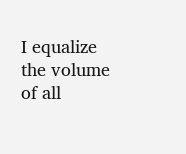I equalize the volume of all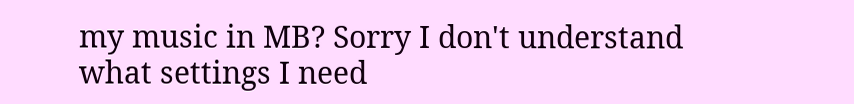my music in MB? Sorry I don't understand what settings I need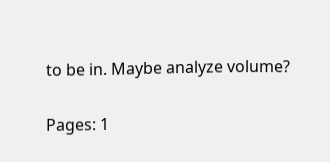to be in. Maybe analyze volume?

Pages: 1